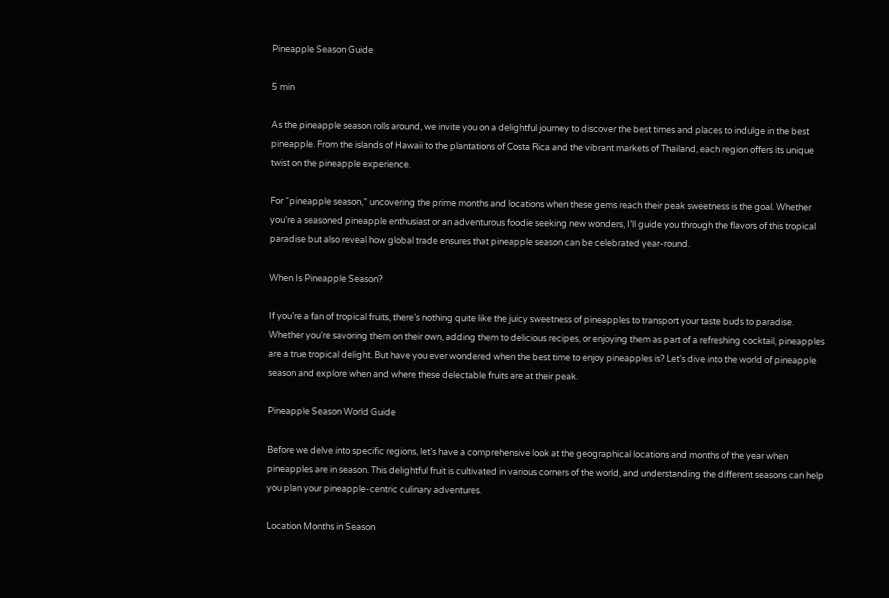Pineapple Season Guide

5 min

As the pineapple season rolls around, we invite you on a delightful journey to discover the best times and places to indulge in the best pineapple. From the islands of Hawaii to the plantations of Costa Rica and the vibrant markets of Thailand, each region offers its unique twist on the pineapple experience.

For “pineapple season,” uncovering the prime months and locations when these gems reach their peak sweetness is the goal. Whether you’re a seasoned pineapple enthusiast or an adventurous foodie seeking new wonders, I’ll guide you through the flavors of this tropical paradise but also reveal how global trade ensures that pineapple season can be celebrated year-round.

When Is Pineapple Season?

If you’re a fan of tropical fruits, there’s nothing quite like the juicy sweetness of pineapples to transport your taste buds to paradise. Whether you’re savoring them on their own, adding them to delicious recipes, or enjoying them as part of a refreshing cocktail, pineapples are a true tropical delight. But have you ever wondered when the best time to enjoy pineapples is? Let’s dive into the world of pineapple season and explore when and where these delectable fruits are at their peak.

Pineapple Season World Guide

Before we delve into specific regions, let’s have a comprehensive look at the geographical locations and months of the year when pineapples are in season. This delightful fruit is cultivated in various corners of the world, and understanding the different seasons can help you plan your pineapple-centric culinary adventures.

Location Months in Season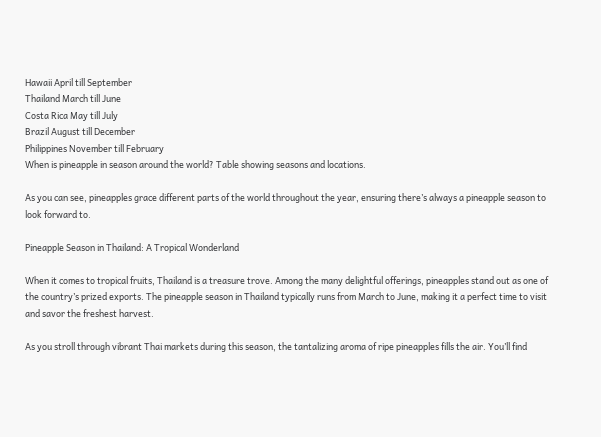Hawaii April till September
Thailand March till June
Costa Rica May till July
Brazil August till December
Philippines November till February
When is pineapple in season around the world? Table showing seasons and locations.

As you can see, pineapples grace different parts of the world throughout the year, ensuring there’s always a pineapple season to look forward to.

Pineapple Season in Thailand: A Tropical Wonderland

When it comes to tropical fruits, Thailand is a treasure trove. Among the many delightful offerings, pineapples stand out as one of the country’s prized exports. The pineapple season in Thailand typically runs from March to June, making it a perfect time to visit and savor the freshest harvest.

As you stroll through vibrant Thai markets during this season, the tantalizing aroma of ripe pineapples fills the air. You’ll find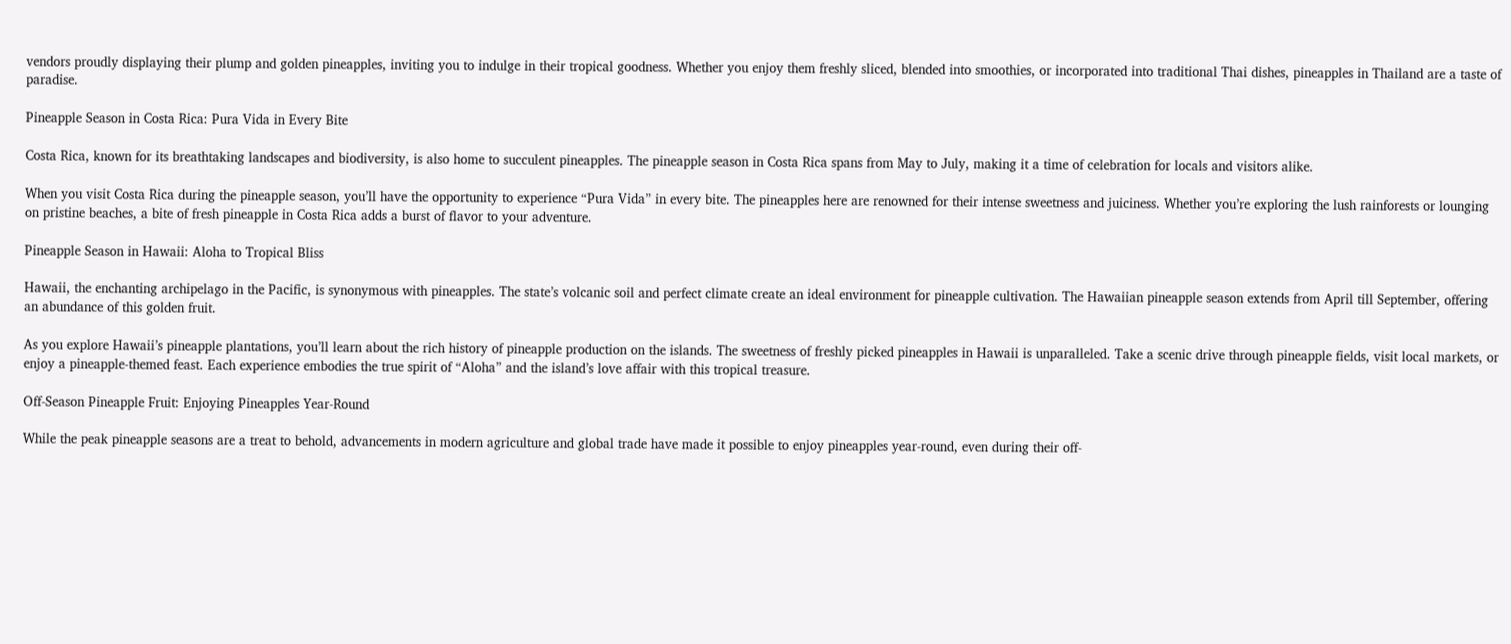vendors proudly displaying their plump and golden pineapples, inviting you to indulge in their tropical goodness. Whether you enjoy them freshly sliced, blended into smoothies, or incorporated into traditional Thai dishes, pineapples in Thailand are a taste of paradise.

Pineapple Season in Costa Rica: Pura Vida in Every Bite

Costa Rica, known for its breathtaking landscapes and biodiversity, is also home to succulent pineapples. The pineapple season in Costa Rica spans from May to July, making it a time of celebration for locals and visitors alike.

When you visit Costa Rica during the pineapple season, you’ll have the opportunity to experience “Pura Vida” in every bite. The pineapples here are renowned for their intense sweetness and juiciness. Whether you’re exploring the lush rainforests or lounging on pristine beaches, a bite of fresh pineapple in Costa Rica adds a burst of flavor to your adventure.

Pineapple Season in Hawaii: Aloha to Tropical Bliss

Hawaii, the enchanting archipelago in the Pacific, is synonymous with pineapples. The state’s volcanic soil and perfect climate create an ideal environment for pineapple cultivation. The Hawaiian pineapple season extends from April till September, offering an abundance of this golden fruit.

As you explore Hawaii’s pineapple plantations, you’ll learn about the rich history of pineapple production on the islands. The sweetness of freshly picked pineapples in Hawaii is unparalleled. Take a scenic drive through pineapple fields, visit local markets, or enjoy a pineapple-themed feast. Each experience embodies the true spirit of “Aloha” and the island’s love affair with this tropical treasure.

Off-Season Pineapple Fruit: Enjoying Pineapples Year-Round

While the peak pineapple seasons are a treat to behold, advancements in modern agriculture and global trade have made it possible to enjoy pineapples year-round, even during their off-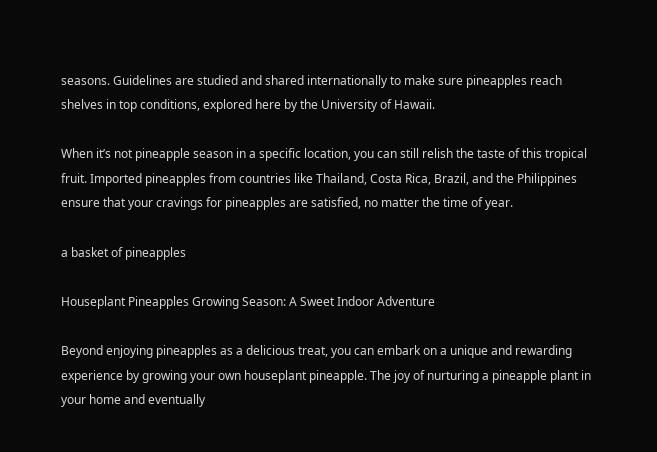seasons. Guidelines are studied and shared internationally to make sure pineapples reach shelves in top conditions, explored here by the University of Hawaii.

When it’s not pineapple season in a specific location, you can still relish the taste of this tropical fruit. Imported pineapples from countries like Thailand, Costa Rica, Brazil, and the Philippines ensure that your cravings for pineapples are satisfied, no matter the time of year.

a basket of pineapples

Houseplant Pineapples Growing Season: A Sweet Indoor Adventure

Beyond enjoying pineapples as a delicious treat, you can embark on a unique and rewarding experience by growing your own houseplant pineapple. The joy of nurturing a pineapple plant in your home and eventually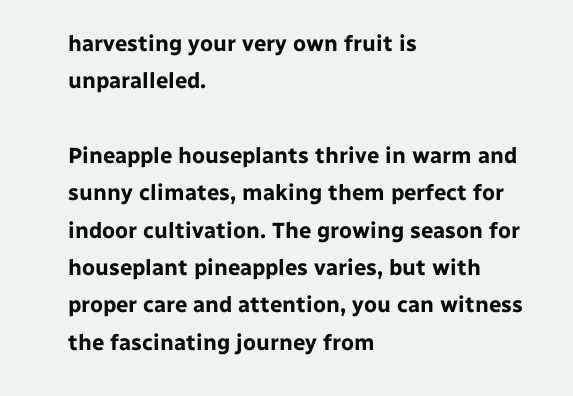harvesting your very own fruit is unparalleled.

Pineapple houseplants thrive in warm and sunny climates, making them perfect for indoor cultivation. The growing season for houseplant pineapples varies, but with proper care and attention, you can witness the fascinating journey from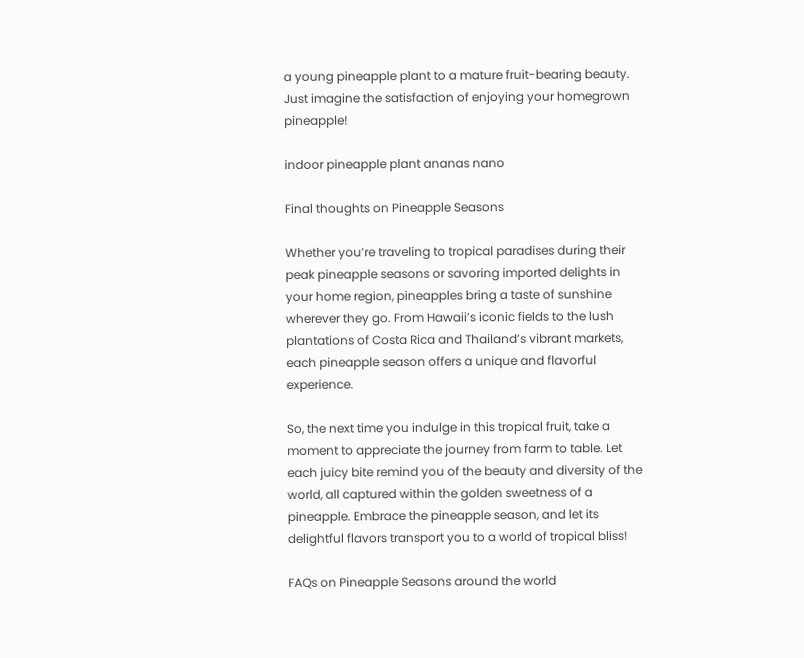a young pineapple plant to a mature fruit-bearing beauty. Just imagine the satisfaction of enjoying your homegrown pineapple!

indoor pineapple plant ananas nano

Final thoughts on Pineapple Seasons

Whether you’re traveling to tropical paradises during their peak pineapple seasons or savoring imported delights in your home region, pineapples bring a taste of sunshine wherever they go. From Hawaii’s iconic fields to the lush plantations of Costa Rica and Thailand’s vibrant markets, each pineapple season offers a unique and flavorful experience.

So, the next time you indulge in this tropical fruit, take a moment to appreciate the journey from farm to table. Let each juicy bite remind you of the beauty and diversity of the world, all captured within the golden sweetness of a pineapple. Embrace the pineapple season, and let its delightful flavors transport you to a world of tropical bliss!

FAQs on Pineapple Seasons around the world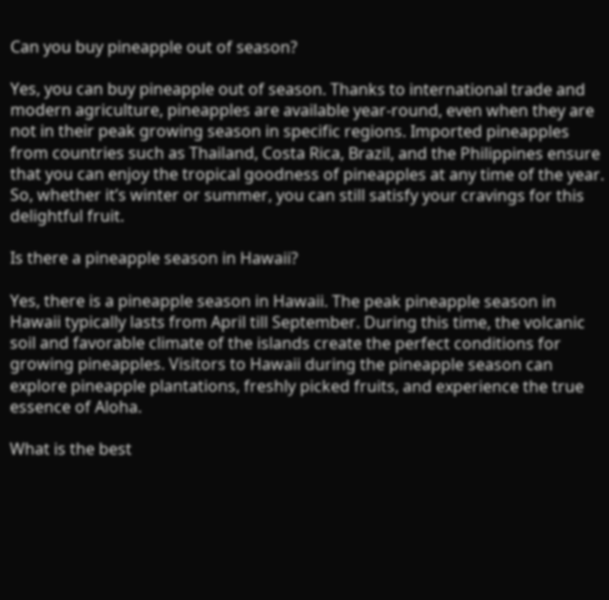Can you buy pineapple out of season?

Yes, you can buy pineapple out of season. Thanks to international trade and modern agriculture, pineapples are available year-round, even when they are not in their peak growing season in specific regions. Imported pineapples from countries such as Thailand, Costa Rica, Brazil, and the Philippines ensure that you can enjoy the tropical goodness of pineapples at any time of the year. So, whether it’s winter or summer, you can still satisfy your cravings for this delightful fruit.

Is there a pineapple season in Hawaii?

Yes, there is a pineapple season in Hawaii. The peak pineapple season in Hawaii typically lasts from April till September. During this time, the volcanic soil and favorable climate of the islands create the perfect conditions for growing pineapples. Visitors to Hawaii during the pineapple season can explore pineapple plantations, freshly picked fruits, and experience the true essence of Aloha.

What is the best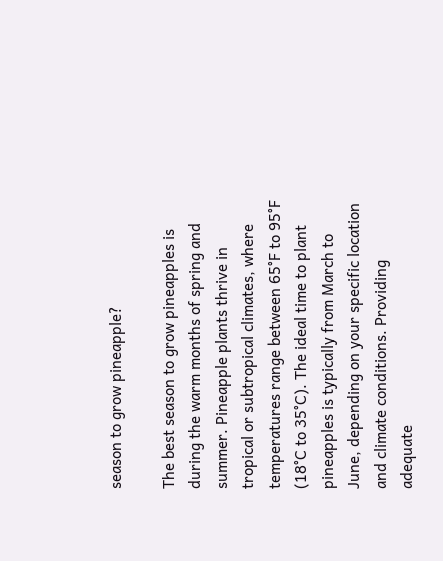season to grow pineapple?

The best season to grow pineapples is during the warm months of spring and summer. Pineapple plants thrive in tropical or subtropical climates, where temperatures range between 65°F to 95°F (18°C to 35°C). The ideal time to plant pineapples is typically from March to June, depending on your specific location and climate conditions. Providing adequate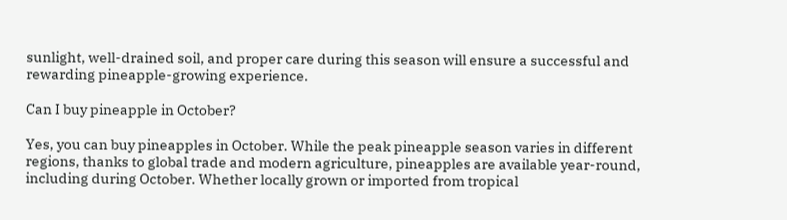sunlight, well-drained soil, and proper care during this season will ensure a successful and rewarding pineapple-growing experience.

Can I buy pineapple in October?

Yes, you can buy pineapples in October. While the peak pineapple season varies in different regions, thanks to global trade and modern agriculture, pineapples are available year-round, including during October. Whether locally grown or imported from tropical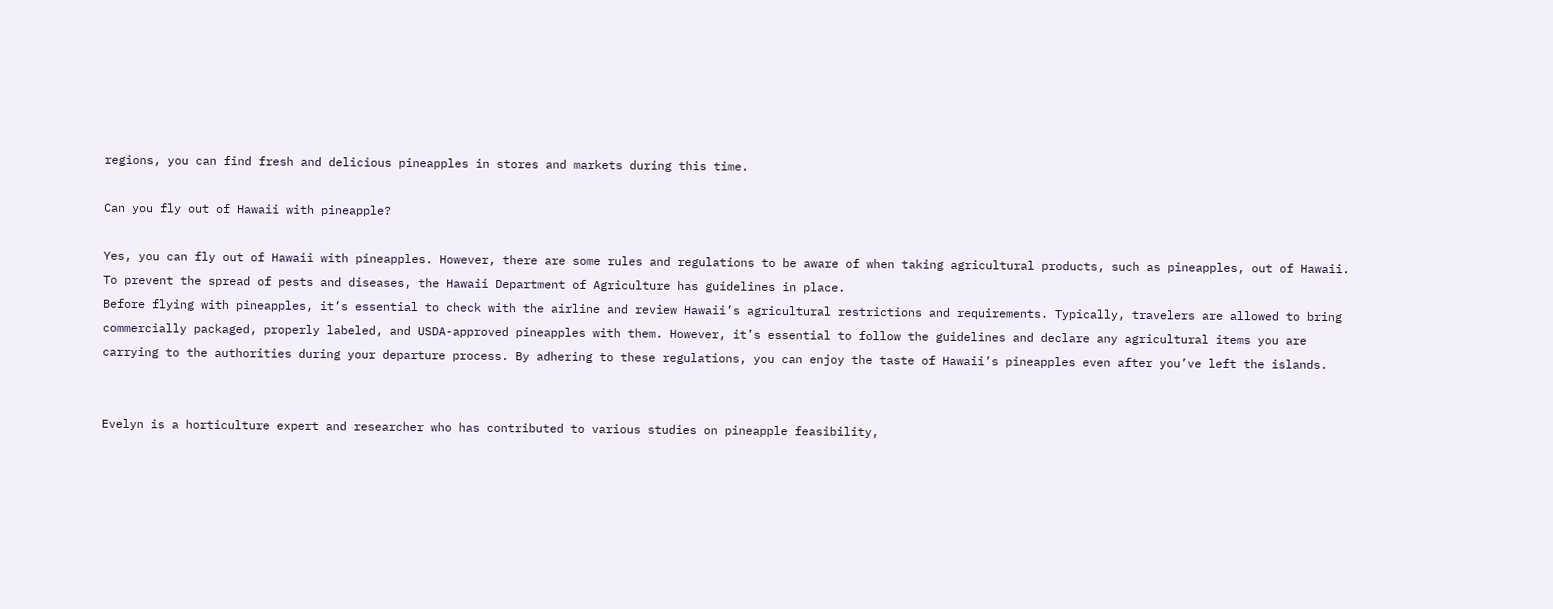regions, you can find fresh and delicious pineapples in stores and markets during this time.

Can you fly out of Hawaii with pineapple?

Yes, you can fly out of Hawaii with pineapples. However, there are some rules and regulations to be aware of when taking agricultural products, such as pineapples, out of Hawaii. To prevent the spread of pests and diseases, the Hawaii Department of Agriculture has guidelines in place.
Before flying with pineapples, it’s essential to check with the airline and review Hawaii’s agricultural restrictions and requirements. Typically, travelers are allowed to bring commercially packaged, properly labeled, and USDA-approved pineapples with them. However, it’s essential to follow the guidelines and declare any agricultural items you are carrying to the authorities during your departure process. By adhering to these regulations, you can enjoy the taste of Hawaii’s pineapples even after you’ve left the islands.


Evelyn is a horticulture expert and researcher who has contributed to various studies on pineapple feasibility,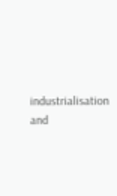industrialisation and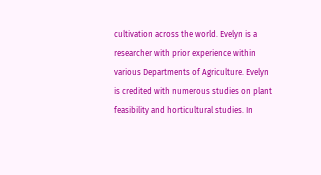cultivation across the world. Evelyn is a researcher with prior experience within various Departments of Agriculture. Evelyn is credited with numerous studies on plant feasibility and horticultural studies. In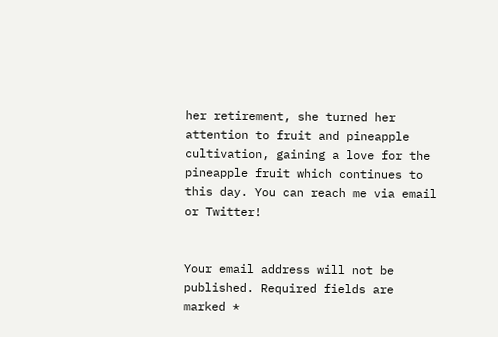her retirement, she turned her attention to fruit and pineapple cultivation, gaining a love for the pineapple fruit which continues to this day. You can reach me via email or Twitter!


Your email address will not be published. Required fields are marked *